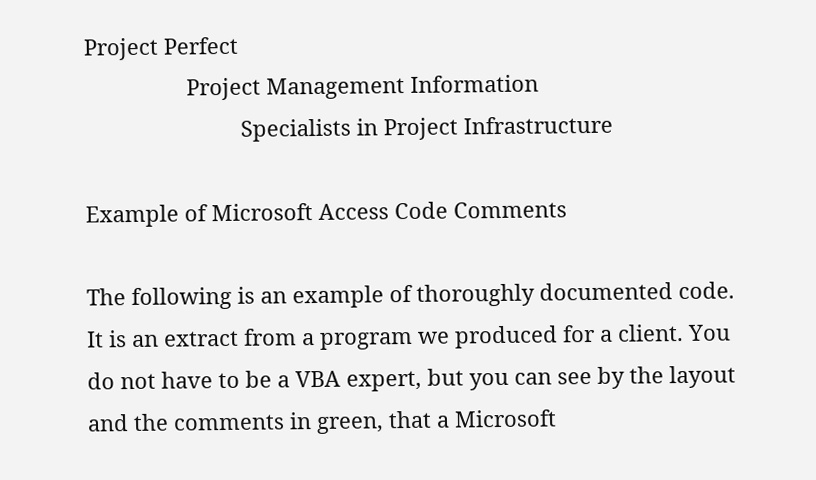Project Perfect
                 Project Management Information
                          Specialists in Project Infrastructure

Example of Microsoft Access Code Comments

The following is an example of thoroughly documented code. It is an extract from a program we produced for a client. You do not have to be a VBA expert, but you can see by the layout and the comments in green, that a Microsoft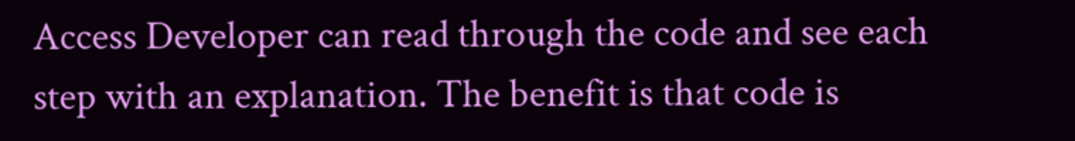Access Developer can read through the code and see each step with an explanation. The benefit is that code is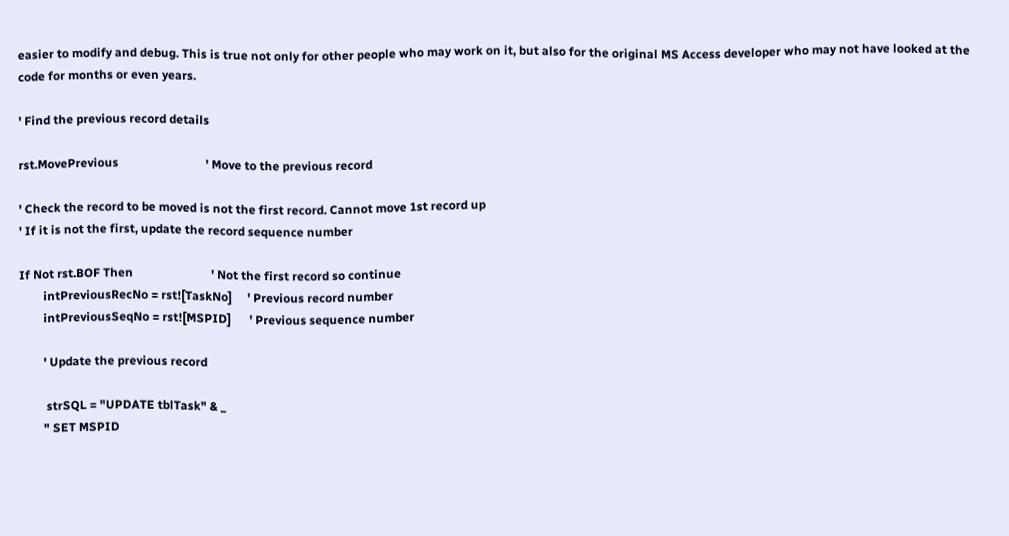easier to modify and debug. This is true not only for other people who may work on it, but also for the original MS Access developer who may not have looked at the code for months or even years.

' Find the previous record details

rst.MovePrevious                             ' Move to the previous record

' Check the record to be moved is not the first record. Cannot move 1st record up
' If it is not the first, update the record sequence number

If Not rst.BOF Then                          ' Not the first record so continue
        intPreviousRecNo = rst![TaskNo]     ' Previous record number
        intPreviousSeqNo = rst![MSPID]      ' Previous sequence number

        ' Update the previous record

         strSQL = "UPDATE tblTask" & _
        " SET MSPID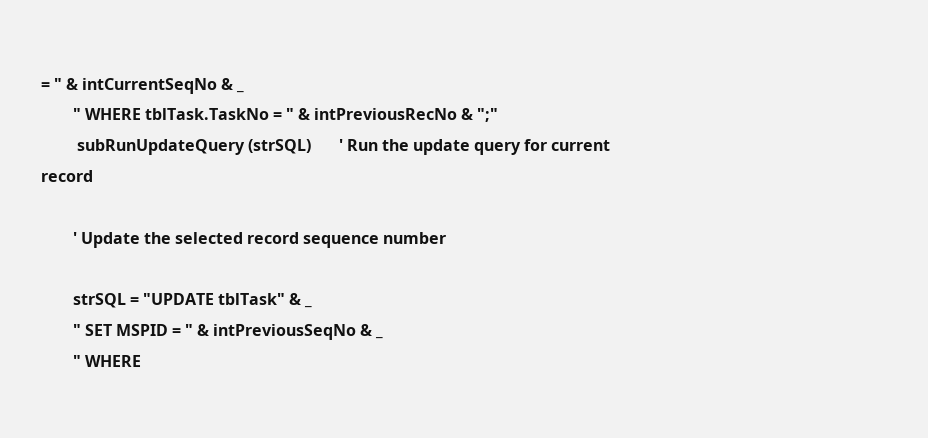= " & intCurrentSeqNo & _
        " WHERE tblTask.TaskNo = " & intPreviousRecNo & ";"
         subRunUpdateQuery (strSQL)       ' Run the update query for current record

        ' Update the selected record sequence number

        strSQL = "UPDATE tblTask" & _
        " SET MSPID = " & intPreviousSeqNo & _
        " WHERE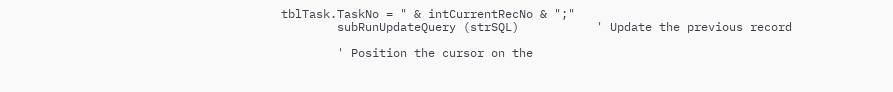tblTask.TaskNo = " & intCurrentRecNo & ";"
        subRunUpdateQuery (strSQL)           ' Update the previous record

        ' Position the cursor on the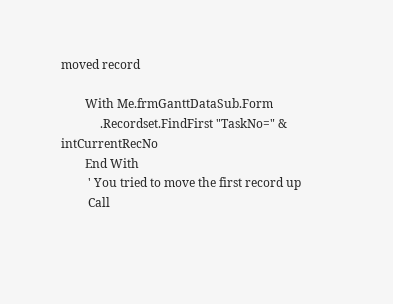moved record

        With Me.frmGanttDataSub.Form
             .Recordset.FindFirst "TaskNo=" & intCurrentRecNo
        End With
         ' You tried to move the first record up
         Call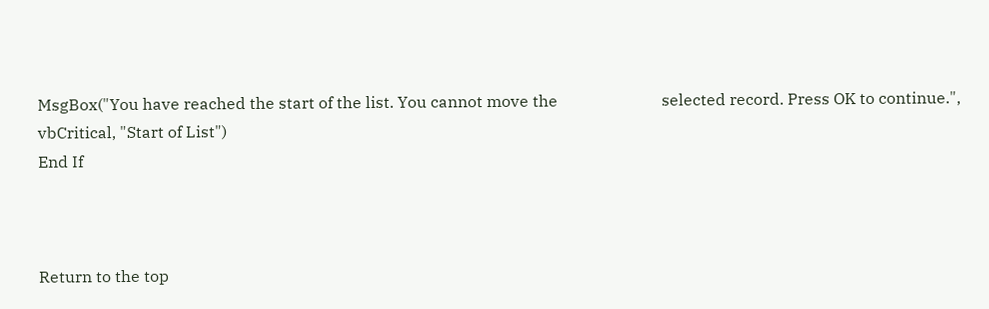MsgBox("You have reached the start of the list. You cannot move the                          selected record. Press OK to continue.", vbCritical, "Start of List")
End If



Return to the top